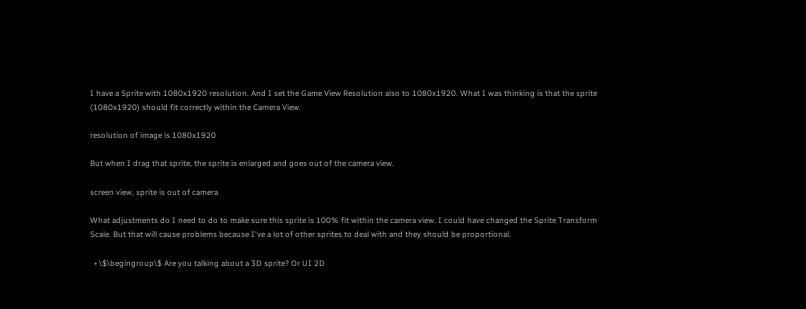I have a Sprite with 1080x1920 resolution. And I set the Game View Resolution also to 1080x1920. What I was thinking is that the sprite (1080x1920) should fit correctly within the Camera View.

resolution of image is 1080x1920

But when I drag that sprite, the sprite is enlarged and goes out of the camera view.

screen view, sprite is out of camera

What adjustments do I need to do to make sure this sprite is 100% fit within the camera view. I could have changed the Sprite Transform Scale. But that will cause problems because I've a lot of other sprites to deal with and they should be proportional.

  • \$\begingroup\$ Are you talking about a 3D sprite? Or UI 2D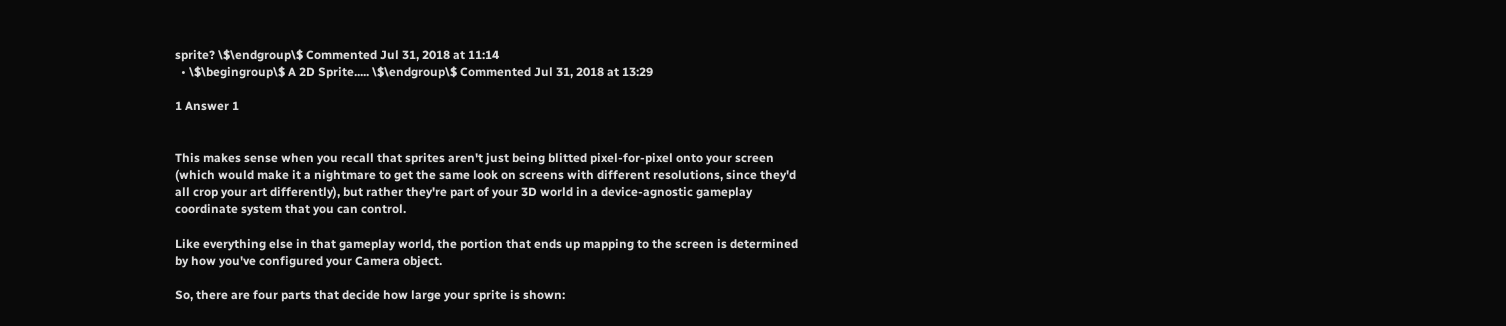sprite? \$\endgroup\$ Commented Jul 31, 2018 at 11:14
  • \$\begingroup\$ A 2D Sprite..... \$\endgroup\$ Commented Jul 31, 2018 at 13:29

1 Answer 1


This makes sense when you recall that sprites aren't just being blitted pixel-for-pixel onto your screen (which would make it a nightmare to get the same look on screens with different resolutions, since they'd all crop your art differently), but rather they're part of your 3D world in a device-agnostic gameplay coordinate system that you can control.

Like everything else in that gameplay world, the portion that ends up mapping to the screen is determined by how you've configured your Camera object.

So, there are four parts that decide how large your sprite is shown: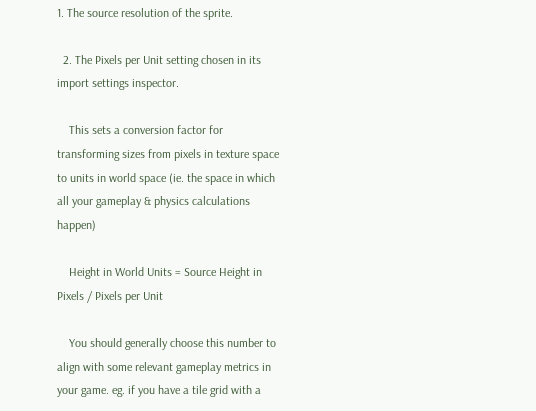1. The source resolution of the sprite.

  2. The Pixels per Unit setting chosen in its import settings inspector.

    This sets a conversion factor for transforming sizes from pixels in texture space to units in world space (ie. the space in which all your gameplay & physics calculations happen)

    Height in World Units = Source Height in Pixels / Pixels per Unit

    You should generally choose this number to align with some relevant gameplay metrics in your game. eg. if you have a tile grid with a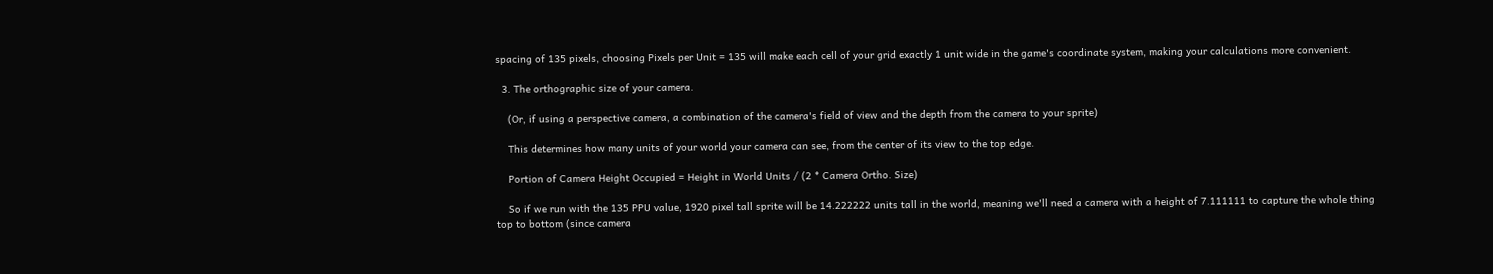spacing of 135 pixels, choosing Pixels per Unit = 135 will make each cell of your grid exactly 1 unit wide in the game's coordinate system, making your calculations more convenient.

  3. The orthographic size of your camera.

    (Or, if using a perspective camera, a combination of the camera's field of view and the depth from the camera to your sprite)

    This determines how many units of your world your camera can see, from the center of its view to the top edge.

    Portion of Camera Height Occupied = Height in World Units / (2 * Camera Ortho. Size)

    So if we run with the 135 PPU value, 1920 pixel tall sprite will be 14.222222 units tall in the world, meaning we'll need a camera with a height of 7.111111 to capture the whole thing top to bottom (since camera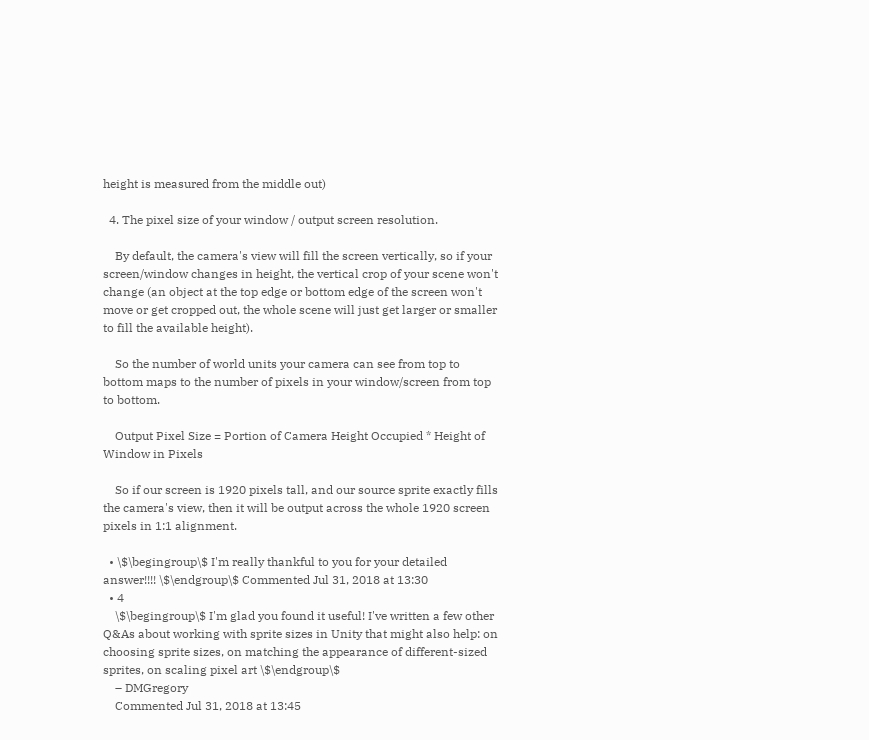height is measured from the middle out)

  4. The pixel size of your window / output screen resolution.

    By default, the camera's view will fill the screen vertically, so if your screen/window changes in height, the vertical crop of your scene won't change (an object at the top edge or bottom edge of the screen won't move or get cropped out, the whole scene will just get larger or smaller to fill the available height).

    So the number of world units your camera can see from top to bottom maps to the number of pixels in your window/screen from top to bottom.

    Output Pixel Size = Portion of Camera Height Occupied * Height of Window in Pixels

    So if our screen is 1920 pixels tall, and our source sprite exactly fills the camera's view, then it will be output across the whole 1920 screen pixels in 1:1 alignment.

  • \$\begingroup\$ I'm really thankful to you for your detailed answer!!!! \$\endgroup\$ Commented Jul 31, 2018 at 13:30
  • 4
    \$\begingroup\$ I'm glad you found it useful! I've written a few other Q&As about working with sprite sizes in Unity that might also help: on choosing sprite sizes, on matching the appearance of different-sized sprites, on scaling pixel art \$\endgroup\$
    – DMGregory
    Commented Jul 31, 2018 at 13:45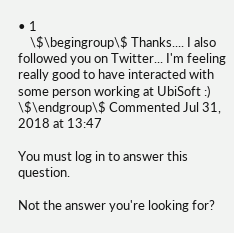• 1
    \$\begingroup\$ Thanks.... I also followed you on Twitter... I'm feeling really good to have interacted with some person working at UbiSoft :) \$\endgroup\$ Commented Jul 31, 2018 at 13:47

You must log in to answer this question.

Not the answer you're looking for?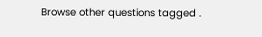Browse other questions tagged .